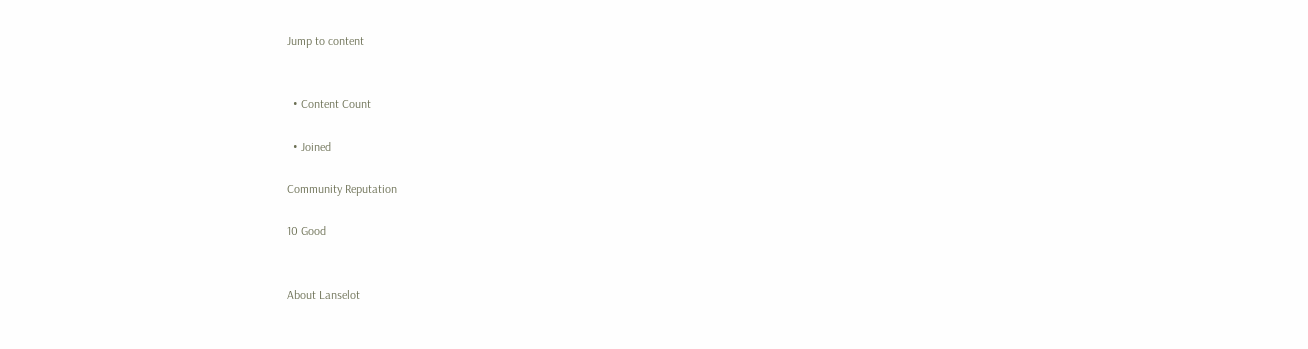Jump to content


  • Content Count

  • Joined

Community Reputation

10 Good


About Lanselot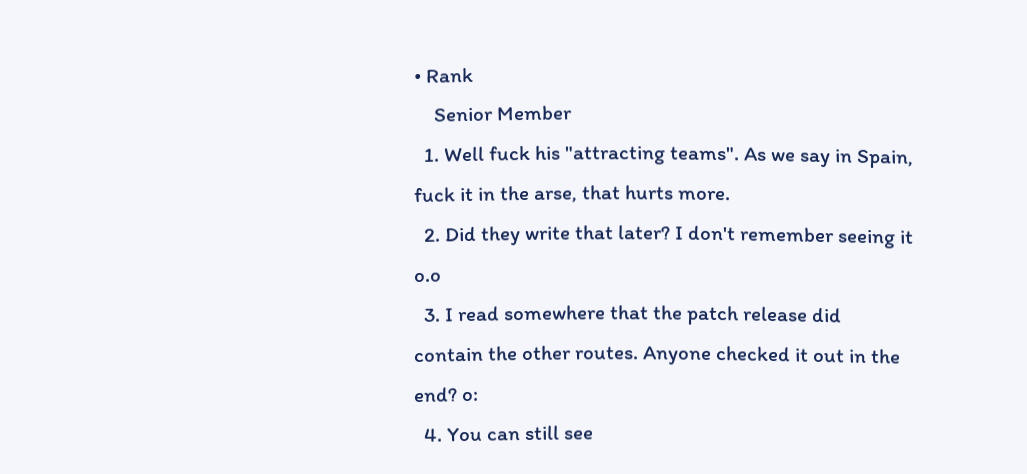• Rank
    Senior Member
  1. Well fuck his "attracting teams". As we say in Spain, fuck it in the arse, that hurts more.
  2. Did they write that later? I don't remember seeing it o.o
  3. I read somewhere that the patch release did contain the other routes. Anyone checked it out in the end? o:
  4. You can still see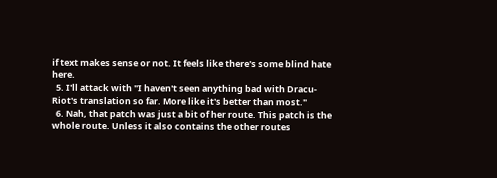if text makes sense or not. It feels like there's some blind hate here.
  5. I'll attack with "I haven't seen anything bad with Dracu-Riot's translation so far. More like it's better than most."
  6. Nah, that patch was just a bit of her route. This patch is the whole route. Unless it also contains the other routes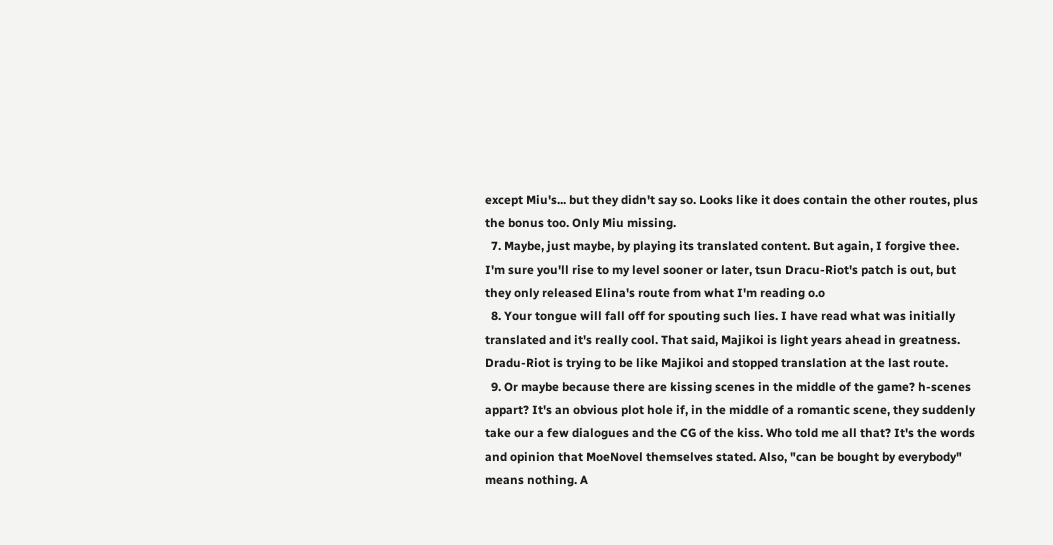except Miu's... but they didn't say so. Looks like it does contain the other routes, plus the bonus too. Only Miu missing.
  7. Maybe, just maybe, by playing its translated content. But again, I forgive thee. I'm sure you'll rise to my level sooner or later, tsun Dracu-Riot's patch is out, but they only released Elina's route from what I'm reading o.o
  8. Your tongue will fall off for spouting such lies. I have read what was initially translated and it's really cool. That said, Majikoi is light years ahead in greatness. Dradu-Riot is trying to be like Majikoi and stopped translation at the last route.
  9. Or maybe because there are kissing scenes in the middle of the game? h-scenes appart? It's an obvious plot hole if, in the middle of a romantic scene, they suddenly take our a few dialogues and the CG of the kiss. Who told me all that? It's the words and opinion that MoeNovel themselves stated. Also, "can be bought by everybody" means nothing. A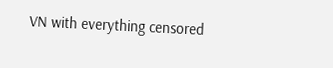VN with everything censored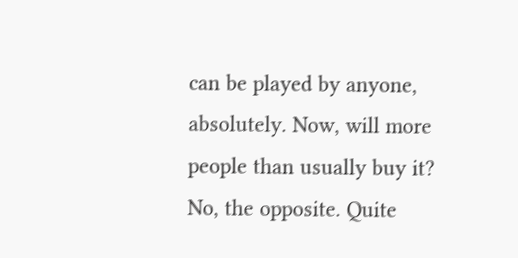can be played by anyone, absolutely. Now, will more people than usually buy it? No, the opposite. Quite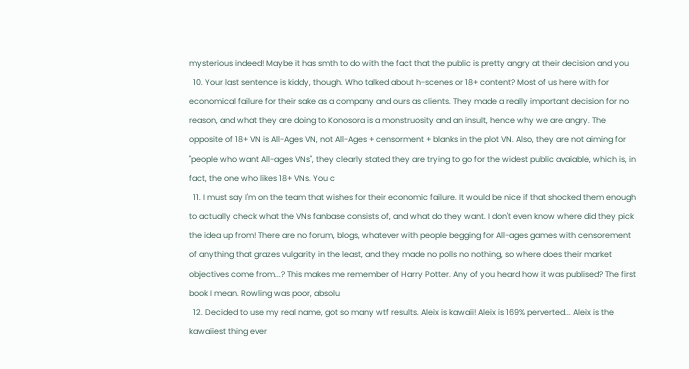mysterious indeed! Maybe it has smth to do with the fact that the public is pretty angry at their decision and you
  10. Your last sentence is kiddy, though. Who talked about h-scenes or 18+ content? Most of us here with for economical failure for their sake as a company and ours as clients. They made a really important decision for no reason, and what they are doing to Konosora is a monstruosity and an insult, hence why we are angry. The opposite of 18+ VN is All-Ages VN, not All-Ages + censorment + blanks in the plot VN. Also, they are not aiming for "people who want All-ages VNs", they clearly stated they are trying to go for the widest public avaiable, which is, in fact, the one who likes 18+ VNs. You c
  11. I must say I'm on the team that wishes for their economic failure. It would be nice if that shocked them enough to actually check what the VNs fanbase consists of, and what do they want. I don't even know where did they pick the idea up from! There are no forum, blogs, whatever with people begging for All-ages games with censorement of anything that grazes vulgarity in the least, and they made no polls no nothing, so where does their market objectives come from...? This makes me remember of Harry Potter. Any of you heard how it was publised? The first book I mean. Rowling was poor, absolu
  12. Decided to use my real name, got so many wtf results. Aleix is kawaii! Aleix is 169% perverted... Aleix is the kawaiiest thing ever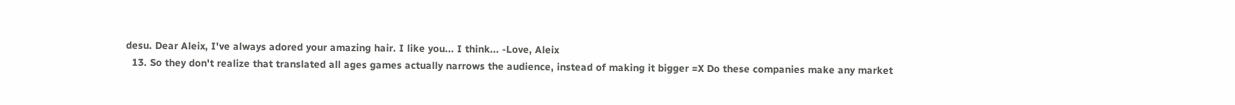desu. Dear Aleix, I've always adored your amazing hair. I like you... I think... -Love, Aleix
  13. So they don't realize that translated all ages games actually narrows the audience, instead of making it bigger =X Do these companies make any market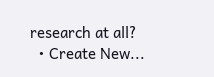research at all?
  • Create New...